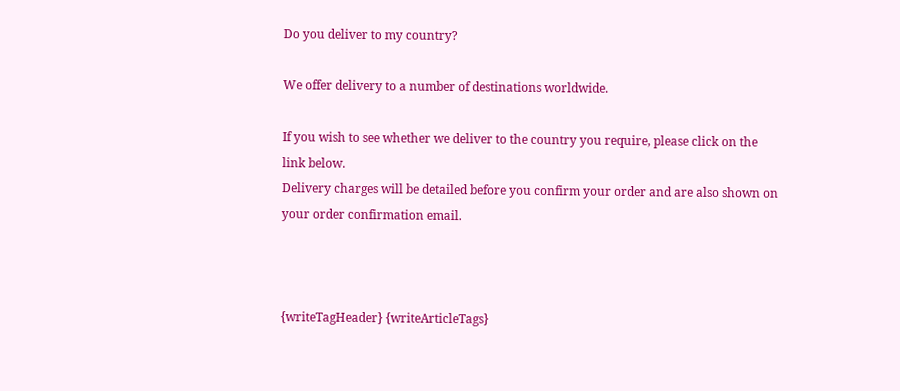Do you deliver to my country?

We offer delivery to a number of destinations worldwide.

If you wish to see whether we deliver to the country you require, please click on the link below.
Delivery charges will be detailed before you confirm your order and are also shown on your order confirmation email.



{writeTagHeader} {writeArticleTags}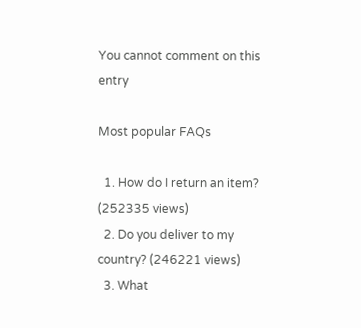You cannot comment on this entry

Most popular FAQs

  1. How do I return an item? (252335 views)
  2. Do you deliver to my country? (246221 views)
  3. What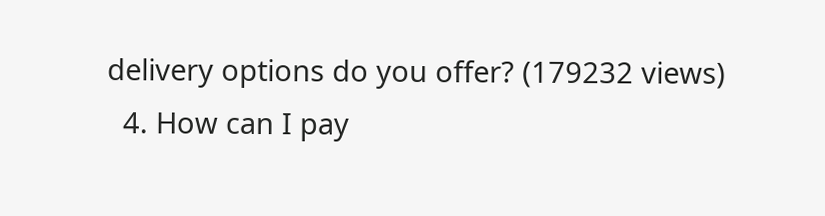delivery options do you offer? (179232 views)
  4. How can I pay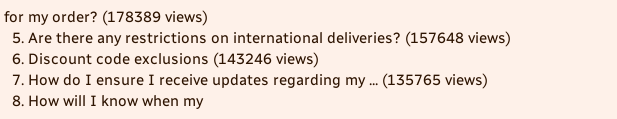for my order? (178389 views)
  5. Are there any restrictions on international deliveries? (157648 views)
  6. Discount code exclusions (143246 views)
  7. How do I ensure I receive updates regarding my ... (135765 views)
  8. How will I know when my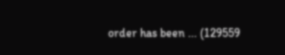order has been ... (129559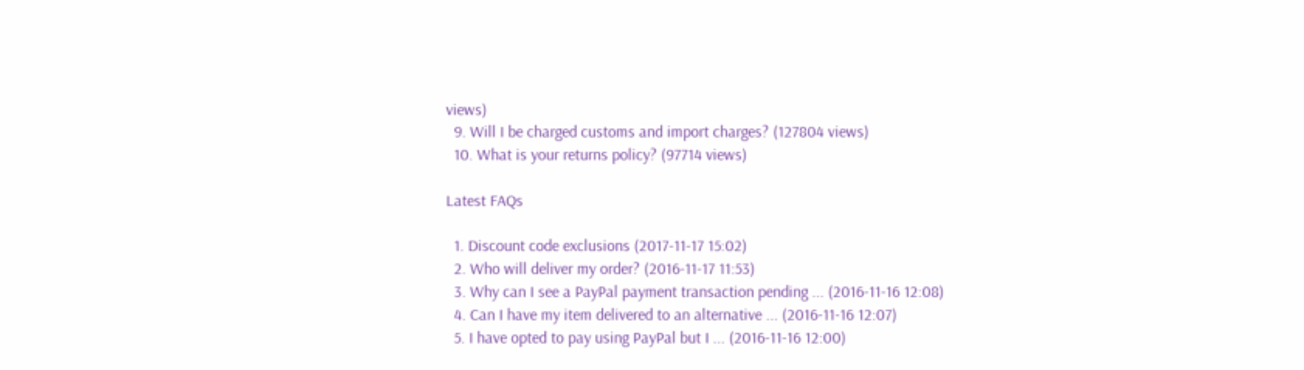views)
  9. Will I be charged customs and import charges? (127804 views)
  10. What is your returns policy? (97714 views)

Latest FAQs

  1. Discount code exclusions (2017-11-17 15:02)
  2. Who will deliver my order? (2016-11-17 11:53)
  3. Why can I see a PayPal payment transaction pending ... (2016-11-16 12:08)
  4. Can I have my item delivered to an alternative ... (2016-11-16 12:07)
  5. I have opted to pay using PayPal but I ... (2016-11-16 12:00)